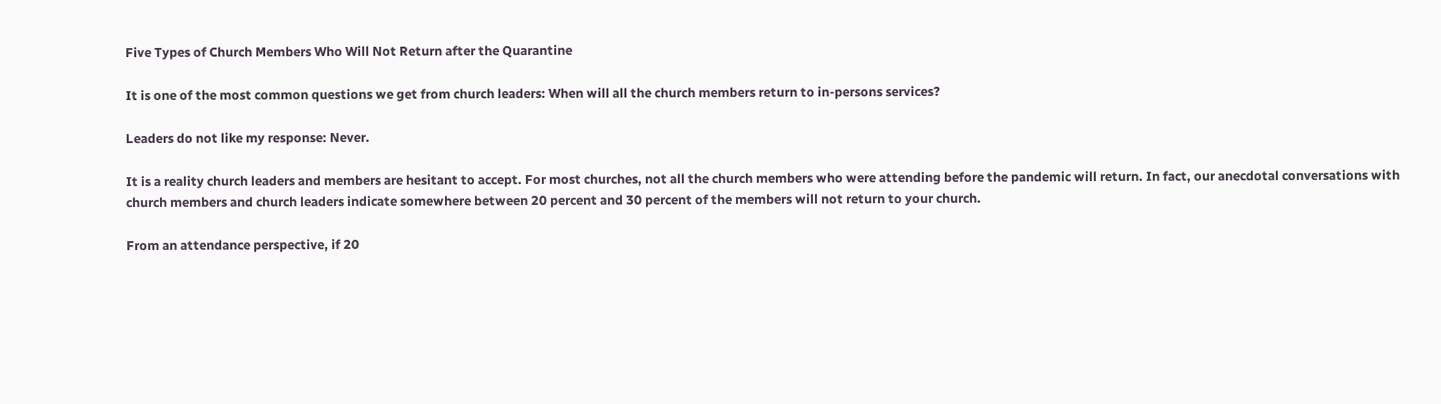Five Types of Church Members Who Will Not Return after the Quarantine

It is one of the most common questions we get from church leaders: When will all the church members return to in-persons services?

Leaders do not like my response: Never.

It is a reality church leaders and members are hesitant to accept. For most churches, not all the church members who were attending before the pandemic will return. In fact, our anecdotal conversations with church members and church leaders indicate somewhere between 20 percent and 30 percent of the members will not return to your church.

From an attendance perspective, if 20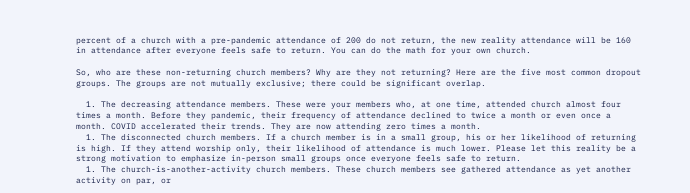percent of a church with a pre-pandemic attendance of 200 do not return, the new reality attendance will be 160 in attendance after everyone feels safe to return. You can do the math for your own church.

So, who are these non-returning church members? Why are they not returning? Here are the five most common dropout groups. The groups are not mutually exclusive; there could be significant overlap.

  1. The decreasing attendance members. These were your members who, at one time, attended church almost four times a month. Before they pandemic, their frequency of attendance declined to twice a month or even once a month. COVID accelerated their trends. They are now attending zero times a month.
  1. The disconnected church members. If a church member is in a small group, his or her likelihood of returning is high. If they attend worship only, their likelihood of attendance is much lower. Please let this reality be a strong motivation to emphasize in-person small groups once everyone feels safe to return.
  1. The church-is-another-activity church members. These church members see gathered attendance as yet another activity on par, or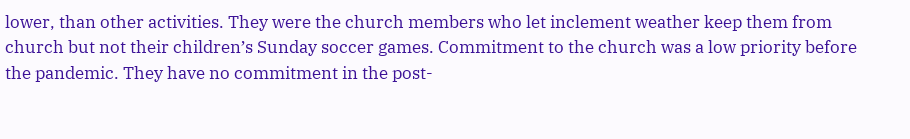lower, than other activities. They were the church members who let inclement weather keep them from church but not their children’s Sunday soccer games. Commitment to the church was a low priority before the pandemic. They have no commitment in the post-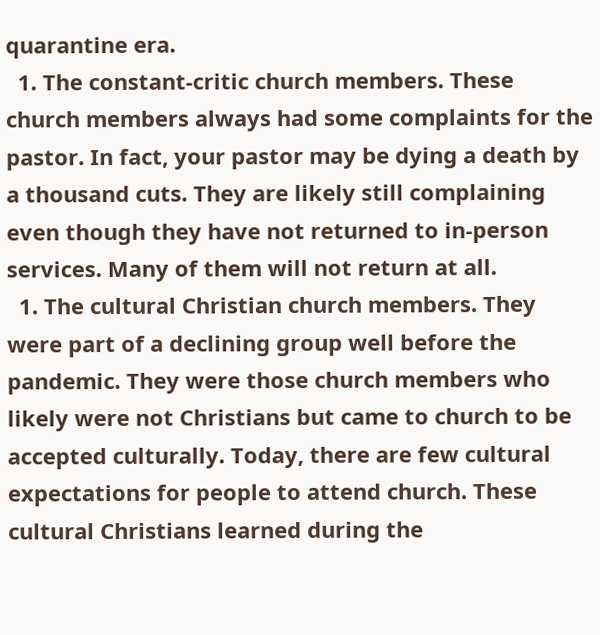quarantine era.
  1. The constant-critic church members. These church members always had some complaints for the pastor. In fact, your pastor may be dying a death by a thousand cuts. They are likely still complaining even though they have not returned to in-person services. Many of them will not return at all.
  1. The cultural Christian church members. They were part of a declining group well before the pandemic. They were those church members who likely were not Christians but came to church to be accepted culturally. Today, there are few cultural expectations for people to attend church. These cultural Christians learned during the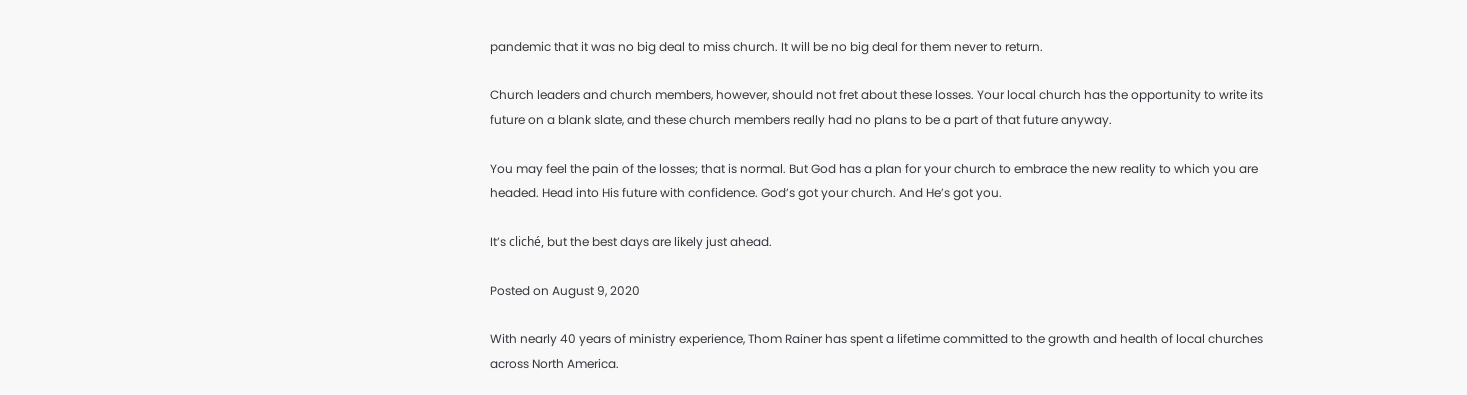pandemic that it was no big deal to miss church. It will be no big deal for them never to return.

Church leaders and church members, however, should not fret about these losses. Your local church has the opportunity to write its future on a blank slate, and these church members really had no plans to be a part of that future anyway.

You may feel the pain of the losses; that is normal. But God has a plan for your church to embrace the new reality to which you are headed. Head into His future with confidence. God’s got your church. And He’s got you.

It’s cliché, but the best days are likely just ahead.

Posted on August 9, 2020

With nearly 40 years of ministry experience, Thom Rainer has spent a lifetime committed to the growth and health of local churches across North America.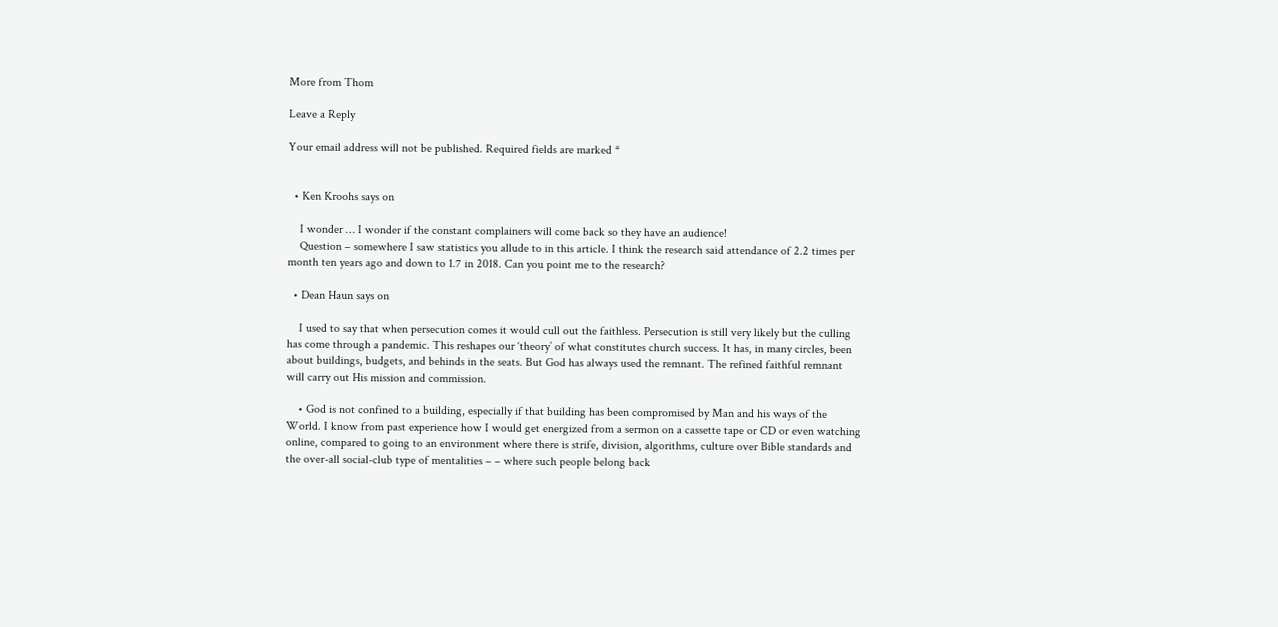More from Thom

Leave a Reply

Your email address will not be published. Required fields are marked *


  • Ken Kroohs says on

    I wonder … I wonder if the constant complainers will come back so they have an audience!
    Question – somewhere I saw statistics you allude to in this article. I think the research said attendance of 2.2 times per month ten years ago and down to 1.7 in 2018. Can you point me to the research?

  • Dean Haun says on

    I used to say that when persecution comes it would cull out the faithless. Persecution is still very likely but the culling has come through a pandemic. This reshapes our ‘theory’ of what constitutes church success. It has, in many circles, been about buildings, budgets, and behinds in the seats. But God has always used the remnant. The refined faithful remnant will carry out His mission and commission.

    • God is not confined to a building, especially if that building has been compromised by Man and his ways of the World. I know from past experience how I would get energized from a sermon on a cassette tape or CD or even watching online, compared to going to an environment where there is strife, division, algorithms, culture over Bible standards and the over-all social-club type of mentalities – – where such people belong back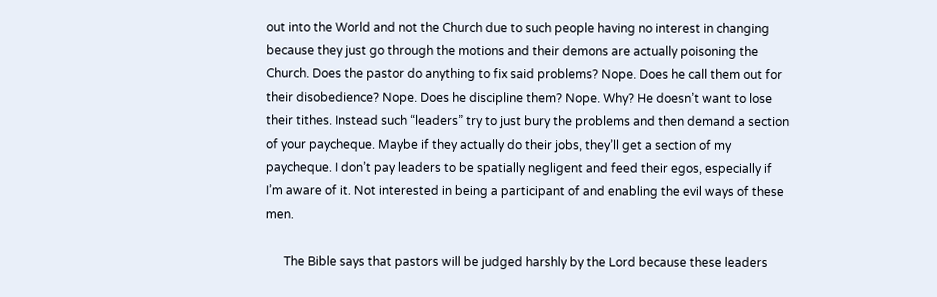out into the World and not the Church due to such people having no interest in changing because they just go through the motions and their demons are actually poisoning the Church. Does the pastor do anything to fix said problems? Nope. Does he call them out for their disobedience? Nope. Does he discipline them? Nope. Why? He doesn’t want to lose their tithes. Instead such “leaders” try to just bury the problems and then demand a section of your paycheque. Maybe if they actually do their jobs, they’ll get a section of my paycheque. I don’t pay leaders to be spatially negligent and feed their egos, especially if I’m aware of it. Not interested in being a participant of and enabling the evil ways of these men.

      The Bible says that pastors will be judged harshly by the Lord because these leaders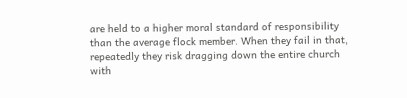are held to a higher moral standard of responsibility than the average flock member. When they fail in that, repeatedly they risk dragging down the entire church with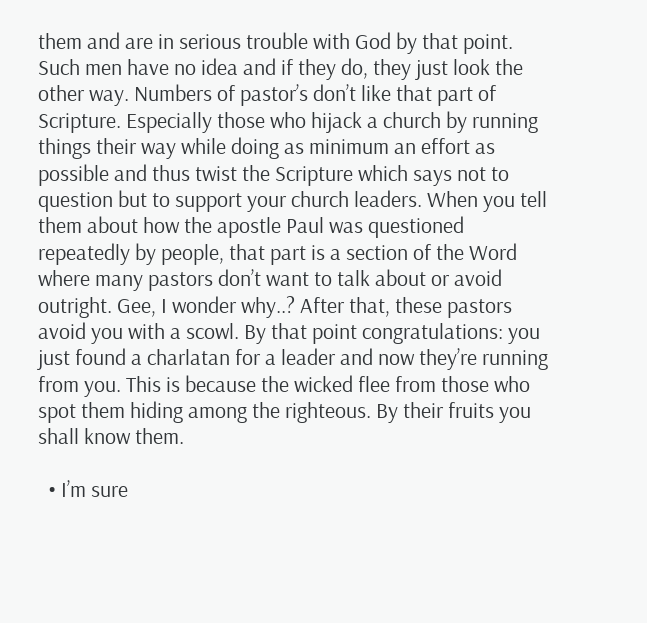them and are in serious trouble with God by that point. Such men have no idea and if they do, they just look the other way. Numbers of pastor’s don’t like that part of Scripture. Especially those who hijack a church by running things their way while doing as minimum an effort as possible and thus twist the Scripture which says not to question but to support your church leaders. When you tell them about how the apostle Paul was questioned repeatedly by people, that part is a section of the Word where many pastors don’t want to talk about or avoid outright. Gee, I wonder why..? After that, these pastors avoid you with a scowl. By that point congratulations: you just found a charlatan for a leader and now they’re running from you. This is because the wicked flee from those who spot them hiding among the righteous. By their fruits you shall know them.

  • I’m sure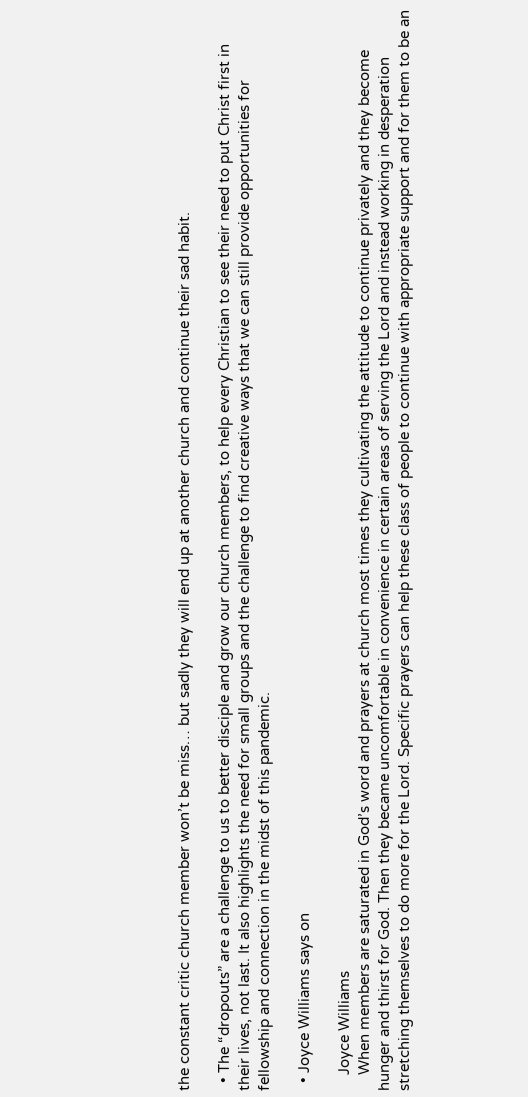the constant critic church member won’t be miss… but sadly they will end up at another church and continue their sad habit.

  • The “dropouts” are a challenge to us to better disciple and grow our church members, to help every Christian to see their need to put Christ first in their lives, not last. It also highlights the need for small groups and the challenge to find creative ways that we can still provide opportunities for fellowship and connection in the midst of this pandemic.

  • Joyce Williams says on

    Joyce Williams
    When members are saturated in God’s word and prayers at church most times they cultivating the attitude to continue privately and they become hunger and thirst for God. Then they became uncomfortable in convenience in certain areas of serving the Lord and instead working in desperation stretching themselves to do more for the Lord. Specific prayers can help these class of people to continue with appropriate support and for them to be an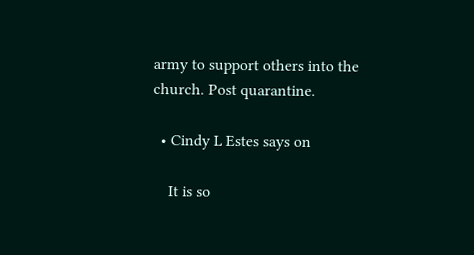army to support others into the church. Post quarantine.

  • Cindy L Estes says on

    It is so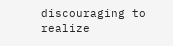discouraging to realize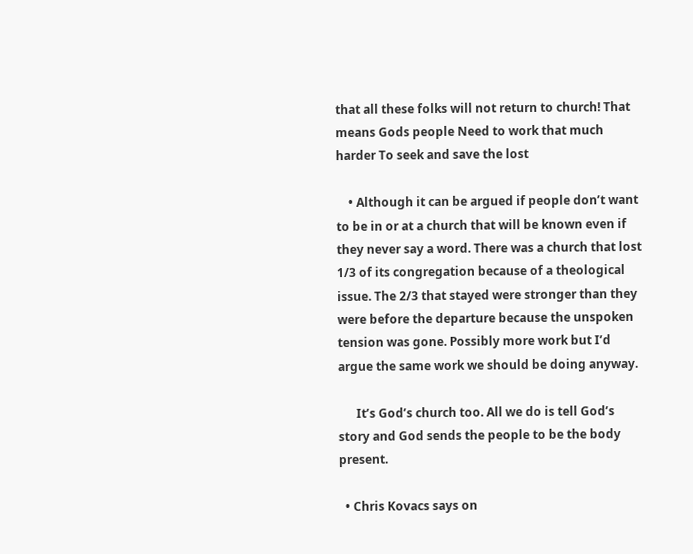that all these folks will not return to church! That means Gods people Need to work that much harder To seek and save the lost

    • Although it can be argued if people don’t want to be in or at a church that will be known even if they never say a word. There was a church that lost 1/3 of its congregation because of a theological issue. The 2/3 that stayed were stronger than they were before the departure because the unspoken tension was gone. Possibly more work but I’d argue the same work we should be doing anyway.

      It’s God’s church too. All we do is tell God’s story and God sends the people to be the body present.

  • Chris Kovacs says on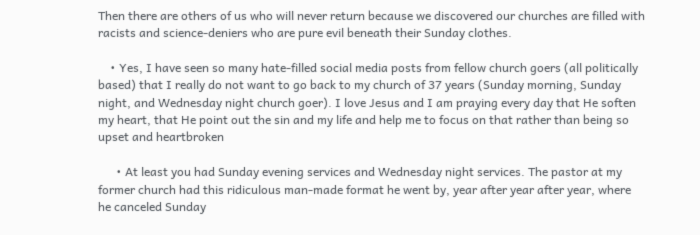Then there are others of us who will never return because we discovered our churches are filled with racists and science-deniers who are pure evil beneath their Sunday clothes.

    • Yes, I have seen so many hate-filled social media posts from fellow church goers (all politically based) that I really do not want to go back to my church of 37 years (Sunday morning, Sunday night, and Wednesday night church goer). I love Jesus and I am praying every day that He soften my heart, that He point out the sin and my life and help me to focus on that rather than being so upset and heartbroken

      • At least you had Sunday evening services and Wednesday night services. The pastor at my former church had this ridiculous man-made format he went by, year after year after year, where he canceled Sunday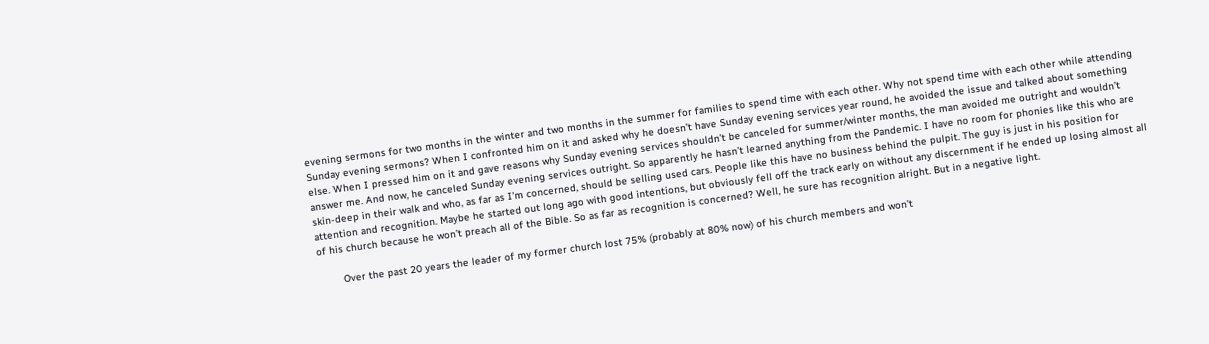evening sermons for two months in the winter and two months in the summer for families to spend time with each other. Why not spend time with each other while attending Sunday evening sermons? When I confronted him on it and asked why he doesn’t have Sunday evening services year round, he avoided the issue and talked about something else. When I pressed him on it and gave reasons why Sunday evening services shouldn’t be canceled for summer/winter months, the man avoided me outright and wouldn’t answer me. And now, he canceled Sunday evening services outright. So apparently he hasn’t learned anything from the Pandemic. I have no room for phonies like this who are skin-deep in their walk and who, as far as I’m concerned, should be selling used cars. People like this have no business behind the pulpit. The guy is just in his position for attention and recognition. Maybe he started out long ago with good intentions, but obviously fell off the track early on without any discernment if he ended up losing almost all of his church because he won’t preach all of the Bible. So as far as recognition is concerned? Well, he sure has recognition alright. But in a negative light.

        Over the past 20 years the leader of my former church lost 75% (probably at 80% now) of his church members and won’t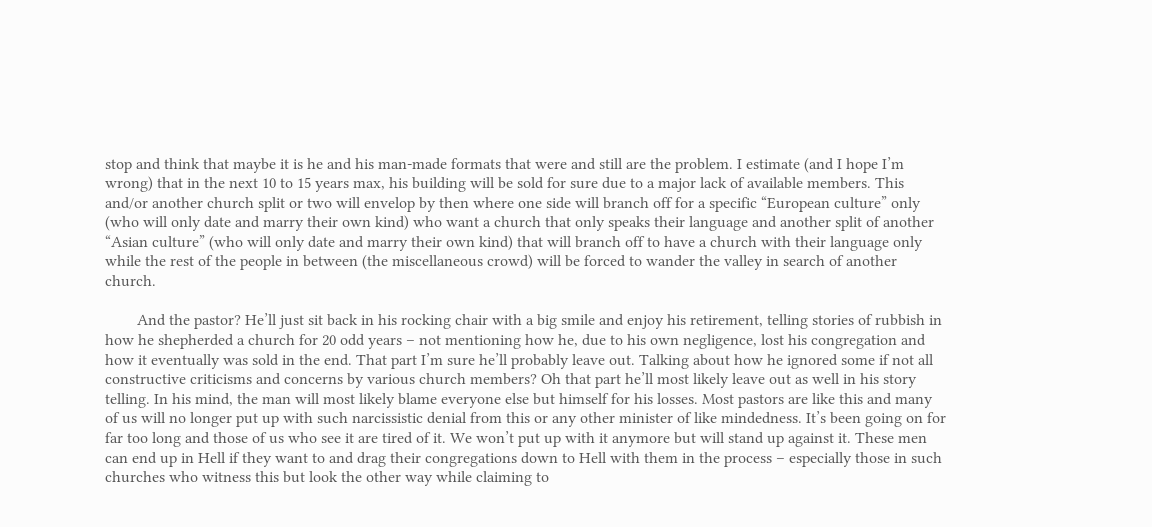stop and think that maybe it is he and his man-made formats that were and still are the problem. I estimate (and I hope I’m wrong) that in the next 10 to 15 years max, his building will be sold for sure due to a major lack of available members. This and/or another church split or two will envelop by then where one side will branch off for a specific “European culture” only (who will only date and marry their own kind) who want a church that only speaks their language and another split of another “Asian culture” (who will only date and marry their own kind) that will branch off to have a church with their language only while the rest of the people in between (the miscellaneous crowd) will be forced to wander the valley in search of another church.

        And the pastor? He’ll just sit back in his rocking chair with a big smile and enjoy his retirement, telling stories of rubbish in how he shepherded a church for 20 odd years – not mentioning how he, due to his own negligence, lost his congregation and how it eventually was sold in the end. That part I’m sure he’ll probably leave out. Talking about how he ignored some if not all constructive criticisms and concerns by various church members? Oh that part he’ll most likely leave out as well in his story telling. In his mind, the man will most likely blame everyone else but himself for his losses. Most pastors are like this and many of us will no longer put up with such narcissistic denial from this or any other minister of like mindedness. It’s been going on for far too long and those of us who see it are tired of it. We won’t put up with it anymore but will stand up against it. These men can end up in Hell if they want to and drag their congregations down to Hell with them in the process – especially those in such churches who witness this but look the other way while claiming to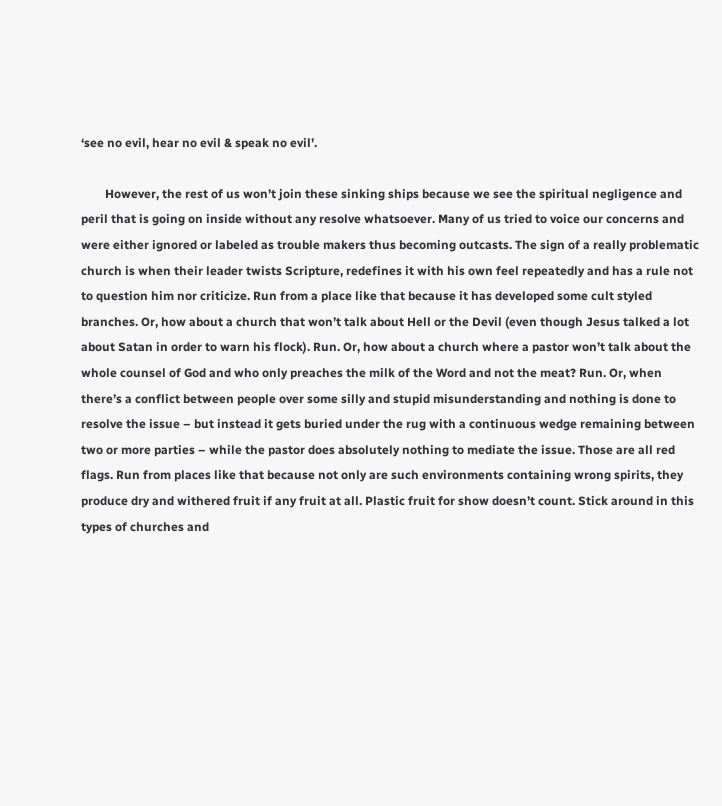‘see no evil, hear no evil & speak no evil’.

        However, the rest of us won’t join these sinking ships because we see the spiritual negligence and peril that is going on inside without any resolve whatsoever. Many of us tried to voice our concerns and were either ignored or labeled as trouble makers thus becoming outcasts. The sign of a really problematic church is when their leader twists Scripture, redefines it with his own feel repeatedly and has a rule not to question him nor criticize. Run from a place like that because it has developed some cult styled branches. Or, how about a church that won’t talk about Hell or the Devil (even though Jesus talked a lot about Satan in order to warn his flock). Run. Or, how about a church where a pastor won’t talk about the whole counsel of God and who only preaches the milk of the Word and not the meat? Run. Or, when there’s a conflict between people over some silly and stupid misunderstanding and nothing is done to resolve the issue – but instead it gets buried under the rug with a continuous wedge remaining between two or more parties – while the pastor does absolutely nothing to mediate the issue. Those are all red flags. Run from places like that because not only are such environments containing wrong spirits, they produce dry and withered fruit if any fruit at all. Plastic fruit for show doesn’t count. Stick around in this types of churches and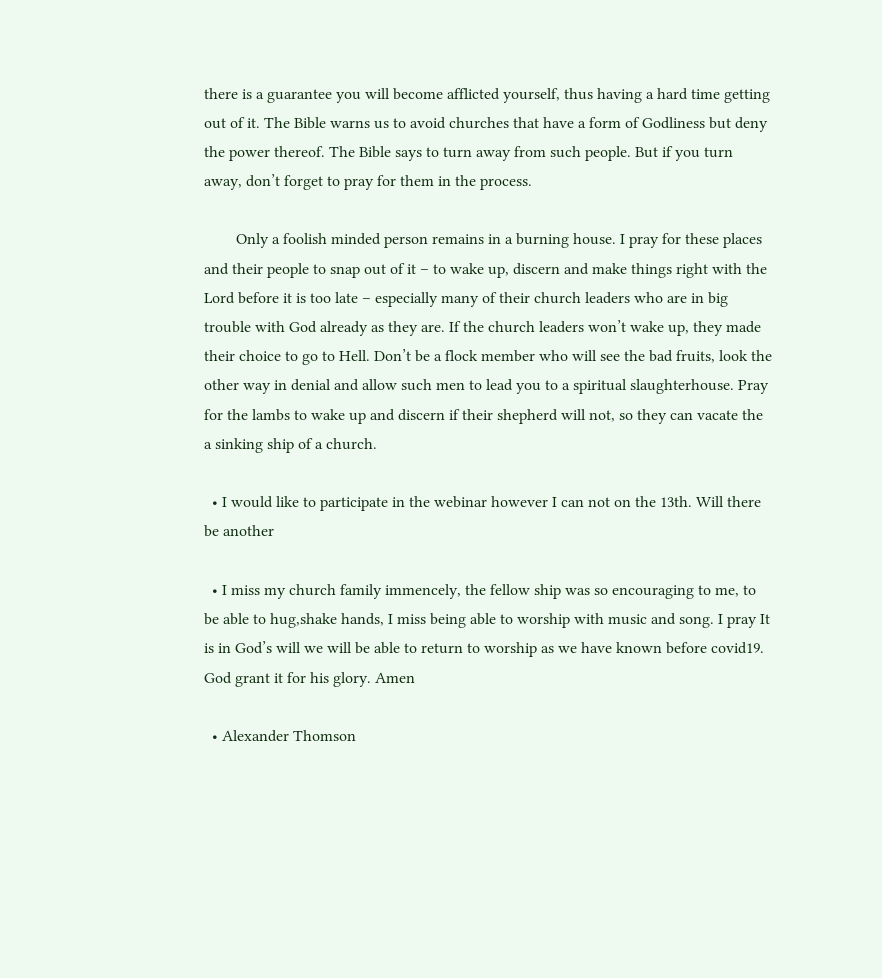there is a guarantee you will become afflicted yourself, thus having a hard time getting out of it. The Bible warns us to avoid churches that have a form of Godliness but deny the power thereof. The Bible says to turn away from such people. But if you turn away, don’t forget to pray for them in the process.

        Only a foolish minded person remains in a burning house. I pray for these places and their people to snap out of it – to wake up, discern and make things right with the Lord before it is too late – especially many of their church leaders who are in big trouble with God already as they are. If the church leaders won’t wake up, they made their choice to go to Hell. Don’t be a flock member who will see the bad fruits, look the other way in denial and allow such men to lead you to a spiritual slaughterhouse. Pray for the lambs to wake up and discern if their shepherd will not, so they can vacate the a sinking ship of a church.

  • I would like to participate in the webinar however I can not on the 13th. Will there be another

  • I miss my church family immencely, the fellow ship was so encouraging to me, to be able to hug,shake hands, I miss being able to worship with music and song. I pray It is in God’s will we will be able to return to worship as we have known before covid19. God grant it for his glory. Amen

  • Alexander Thomson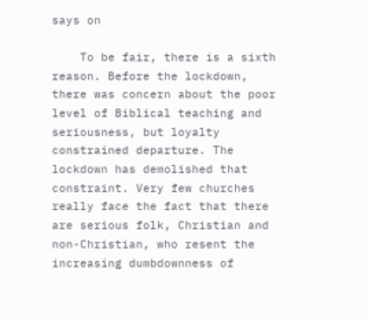says on

    To be fair, there is a sixth reason. Before the lockdown, there was concern about the poor level of Biblical teaching and seriousness, but loyalty constrained departure. The lockdown has demolished that constraint. Very few churches really face the fact that there are serious folk, Christian and non-Christian, who resent the increasing dumbdownness of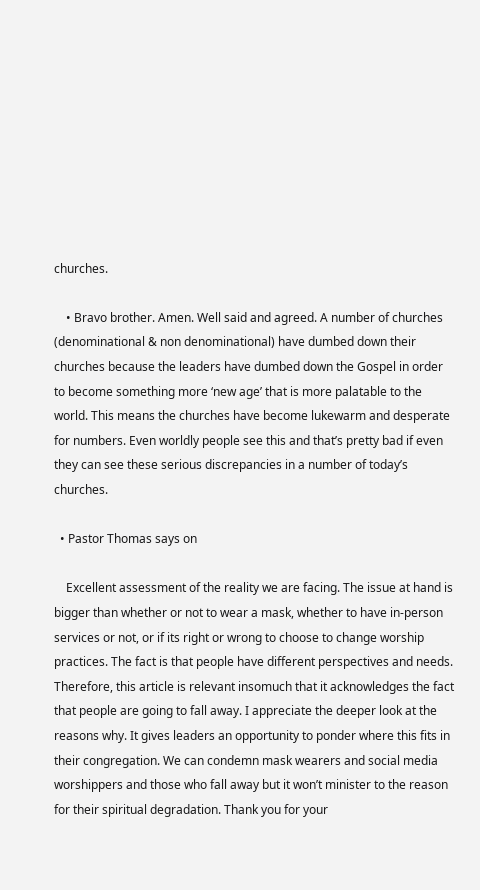churches.

    • Bravo brother. Amen. Well said and agreed. A number of churches (denominational & non denominational) have dumbed down their churches because the leaders have dumbed down the Gospel in order to become something more ‘new age’ that is more palatable to the world. This means the churches have become lukewarm and desperate for numbers. Even worldly people see this and that’s pretty bad if even they can see these serious discrepancies in a number of today’s churches.

  • Pastor Thomas says on

    Excellent assessment of the reality we are facing. The issue at hand is bigger than whether or not to wear a mask, whether to have in-person services or not, or if its right or wrong to choose to change worship practices. The fact is that people have different perspectives and needs. Therefore, this article is relevant insomuch that it acknowledges the fact that people are going to fall away. I appreciate the deeper look at the reasons why. It gives leaders an opportunity to ponder where this fits in their congregation. We can condemn mask wearers and social media worshippers and those who fall away but it won’t minister to the reason for their spiritual degradation. Thank you for your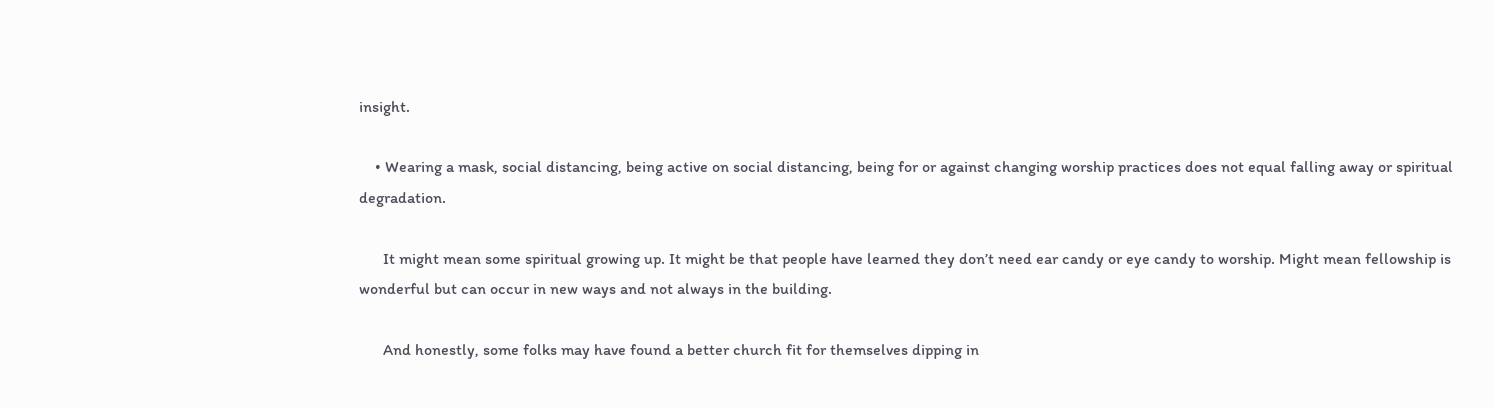insight.

    • Wearing a mask, social distancing, being active on social distancing, being for or against changing worship practices does not equal falling away or spiritual degradation.

      It might mean some spiritual growing up. It might be that people have learned they don’t need ear candy or eye candy to worship. Might mean fellowship is wonderful but can occur in new ways and not always in the building.

      And honestly, some folks may have found a better church fit for themselves dipping in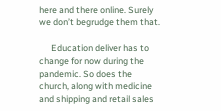here and there online. Surely we don’t begrudge them that.

      Education deliver has to change for now during the pandemic. So does the church, along with medicine and shipping and retail sales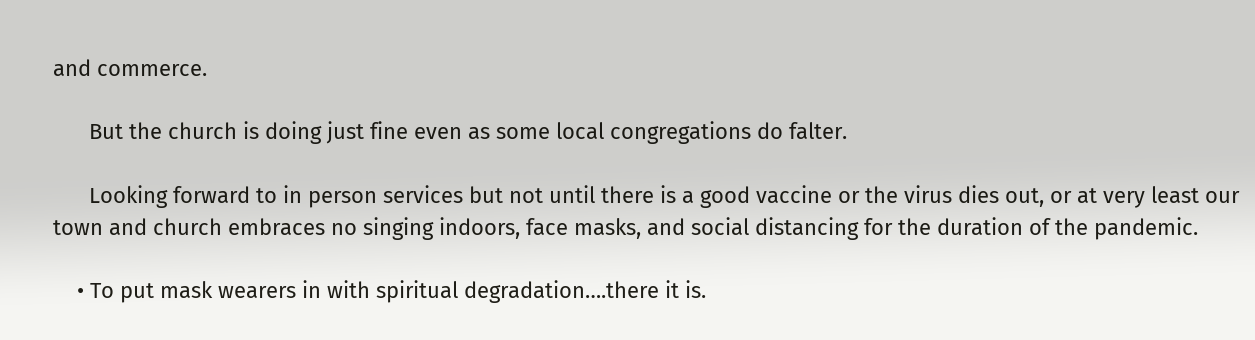and commerce.

      But the church is doing just fine even as some local congregations do falter.

      Looking forward to in person services but not until there is a good vaccine or the virus dies out, or at very least our town and church embraces no singing indoors, face masks, and social distancing for the duration of the pandemic.

    • To put mask wearers in with spiritual degradation….there it is.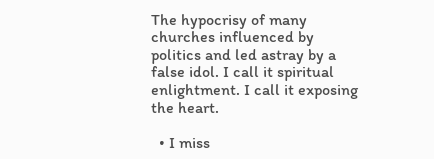The hypocrisy of many churches influenced by politics and led astray by a false idol. I call it spiritual enlightment. I call it exposing the heart.

  • I miss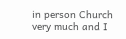in person Church very much and I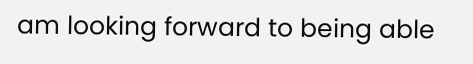am looking forward to being able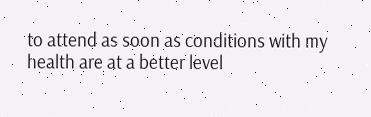to attend as soon as conditions with my health are at a better level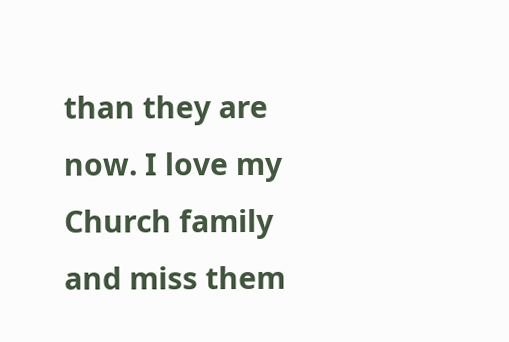than they are now. I love my Church family and miss them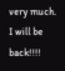very much. I will be back!!!!